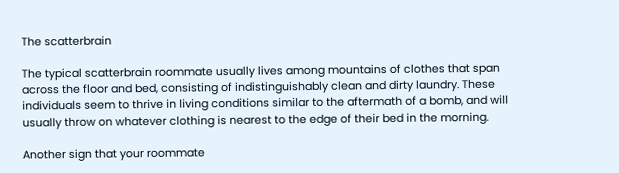The scatterbrain

The typical scatterbrain roommate usually lives among mountains of clothes that span across the floor and bed, consisting of indistinguishably clean and dirty laundry. These individuals seem to thrive in living conditions similar to the aftermath of a bomb, and will usually throw on whatever clothing is nearest to the edge of their bed in the morning.

Another sign that your roommate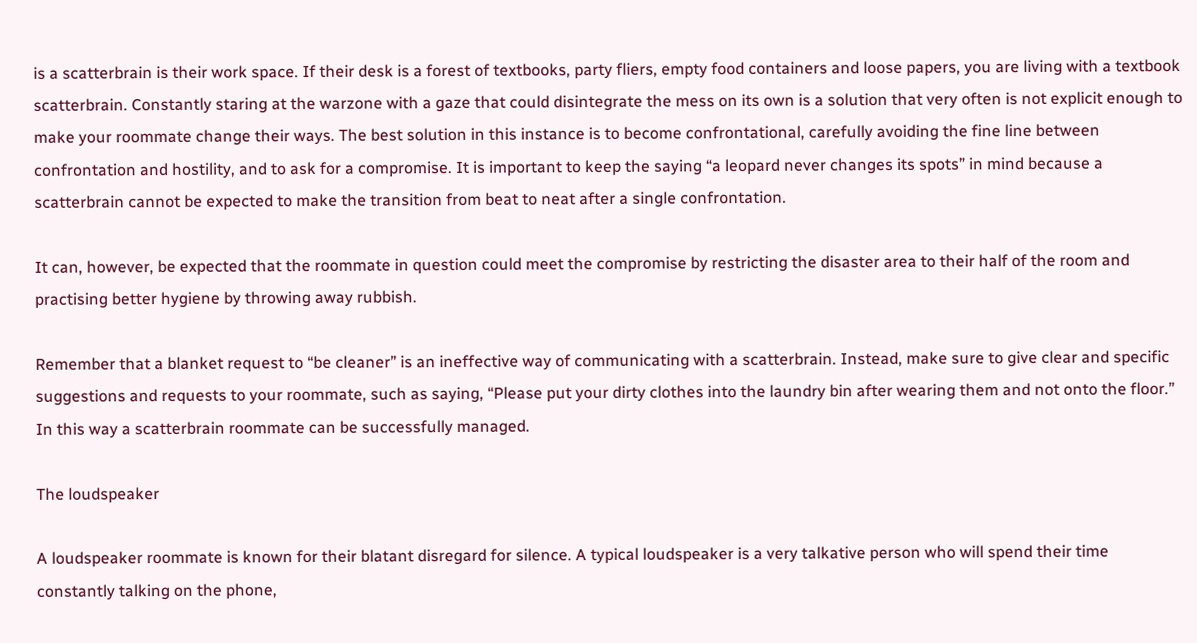is a scatterbrain is their work space. If their desk is a forest of textbooks, party fliers, empty food containers and loose papers, you are living with a textbook scatterbrain. Constantly staring at the warzone with a gaze that could disintegrate the mess on its own is a solution that very often is not explicit enough to make your roommate change their ways. The best solution in this instance is to become confrontational, carefully avoiding the fine line between confrontation and hostility, and to ask for a compromise. It is important to keep the saying “a leopard never changes its spots” in mind because a scatterbrain cannot be expected to make the transition from beat to neat after a single confrontation.

It can, however, be expected that the roommate in question could meet the compromise by restricting the disaster area to their half of the room and practising better hygiene by throwing away rubbish.

Remember that a blanket request to “be cleaner” is an ineffective way of communicating with a scatterbrain. Instead, make sure to give clear and specific suggestions and requests to your roommate, such as saying, “Please put your dirty clothes into the laundry bin after wearing them and not onto the floor.” In this way a scatterbrain roommate can be successfully managed.

The loudspeaker

A loudspeaker roommate is known for their blatant disregard for silence. A typical loudspeaker is a very talkative person who will spend their time constantly talking on the phone,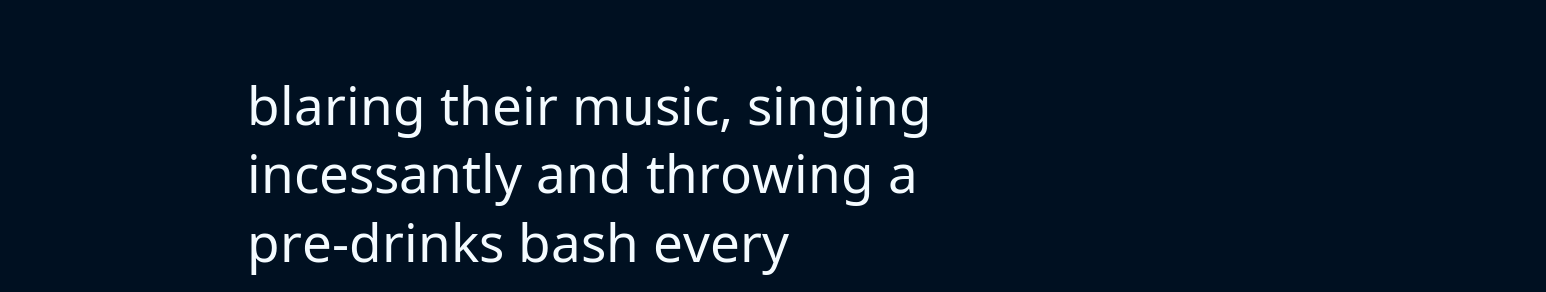blaring their music, singing incessantly and throwing a pre-drinks bash every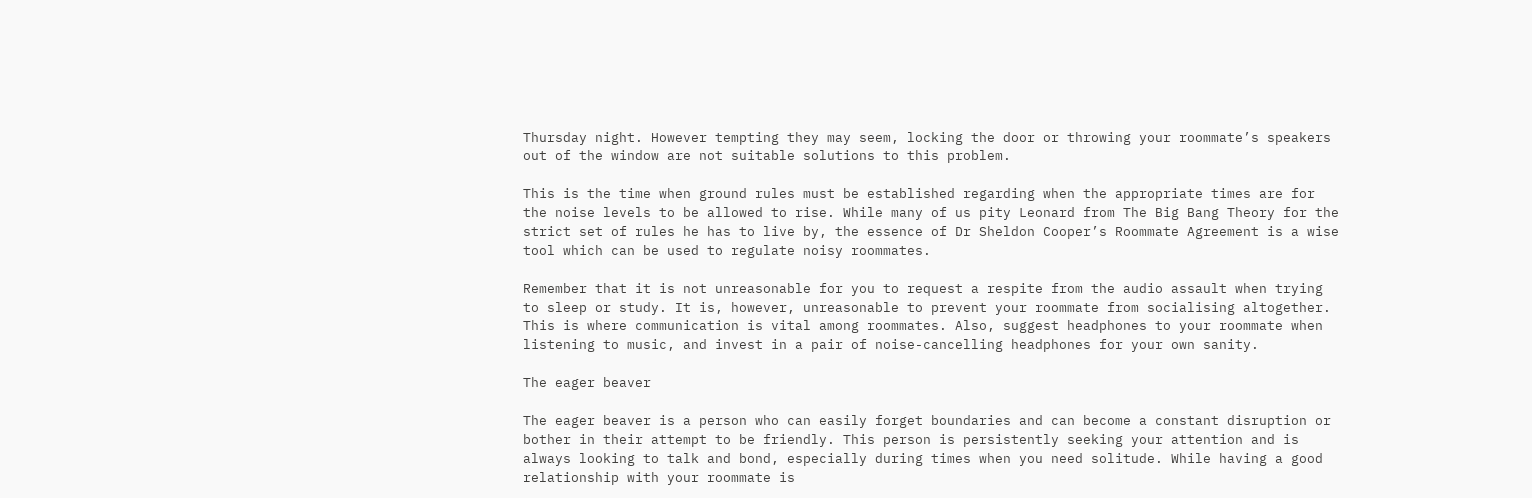Thursday night. However tempting they may seem, locking the door or throwing your roommate’s speakers out of the window are not suitable solutions to this problem.

This is the time when ground rules must be established regarding when the appropriate times are for the noise levels to be allowed to rise. While many of us pity Leonard from The Big Bang Theory for the strict set of rules he has to live by, the essence of Dr Sheldon Cooper’s Roommate Agreement is a wise tool which can be used to regulate noisy roommates.

Remember that it is not unreasonable for you to request a respite from the audio assault when trying to sleep or study. It is, however, unreasonable to prevent your roommate from socialising altogether. This is where communication is vital among roommates. Also, suggest headphones to your roommate when listening to music, and invest in a pair of noise-cancelling headphones for your own sanity.

The eager beaver

The eager beaver is a person who can easily forget boundaries and can become a constant disruption or bother in their attempt to be friendly. This person is persistently seeking your attention and is always looking to talk and bond, especially during times when you need solitude. While having a good relationship with your roommate is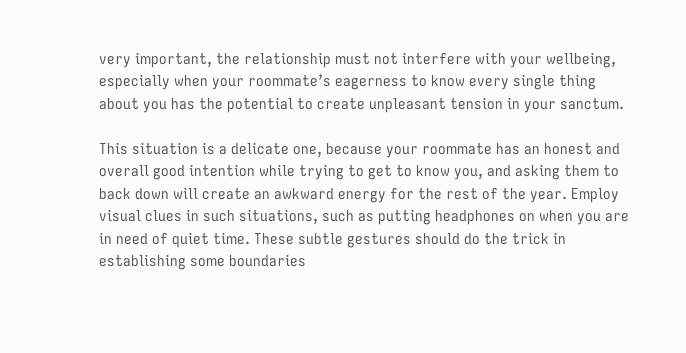very important, the relationship must not interfere with your wellbeing, especially when your roommate’s eagerness to know every single thing about you has the potential to create unpleasant tension in your sanctum.

This situation is a delicate one, because your roommate has an honest and overall good intention while trying to get to know you, and asking them to back down will create an awkward energy for the rest of the year. Employ visual clues in such situations, such as putting headphones on when you are in need of quiet time. These subtle gestures should do the trick in establishing some boundaries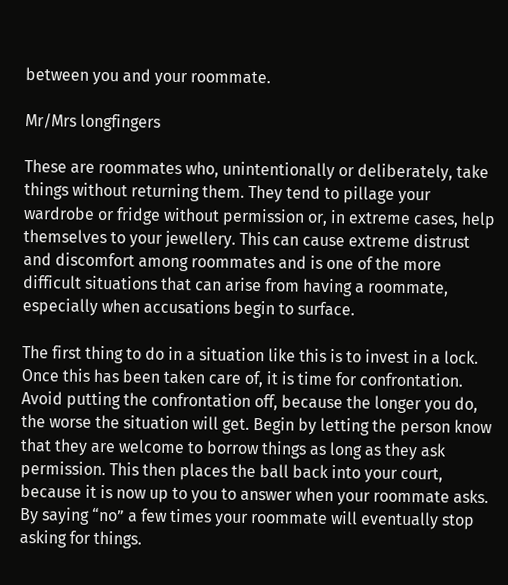between you and your roommate.

Mr/Mrs longfingers

These are roommates who, unintentionally or deliberately, take things without returning them. They tend to pillage your wardrobe or fridge without permission or, in extreme cases, help themselves to your jewellery. This can cause extreme distrust and discomfort among roommates and is one of the more difficult situations that can arise from having a roommate, especially when accusations begin to surface.

The first thing to do in a situation like this is to invest in a lock. Once this has been taken care of, it is time for confrontation. Avoid putting the confrontation off, because the longer you do, the worse the situation will get. Begin by letting the person know that they are welcome to borrow things as long as they ask permission. This then places the ball back into your court, because it is now up to you to answer when your roommate asks. By saying “no” a few times your roommate will eventually stop asking for things.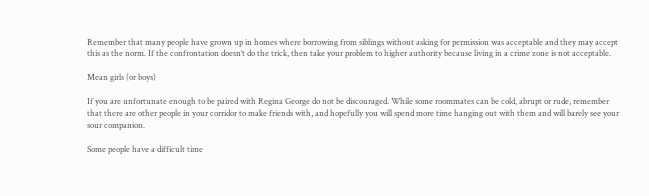Remember that many people have grown up in homes where borrowing from siblings without asking for permission was acceptable and they may accept this as the norm. If the confrontation doesn’t do the trick, then take your problem to higher authority because living in a crime zone is not acceptable.

Mean girls (or boys)

If you are unfortunate enough to be paired with Regina George do not be discouraged. While some roommates can be cold, abrupt or rude, remember that there are other people in your corridor to make friends with, and hopefully you will spend more time hanging out with them and will barely see your sour companion.

Some people have a difficult time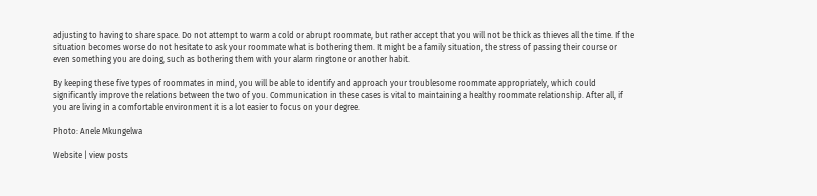adjusting to having to share space. Do not attempt to warm a cold or abrupt roommate, but rather accept that you will not be thick as thieves all the time. If the situation becomes worse do not hesitate to ask your roommate what is bothering them. It might be a family situation, the stress of passing their course or even something you are doing, such as bothering them with your alarm ringtone or another habit.

By keeping these five types of roommates in mind, you will be able to identify and approach your troublesome roommate appropriately, which could significantly improve the relations between the two of you. Communication in these cases is vital to maintaining a healthy roommate relationship. After all, if you are living in a comfortable environment it is a lot easier to focus on your degree.

Photo: Anele Mkungelwa

Website | view posts